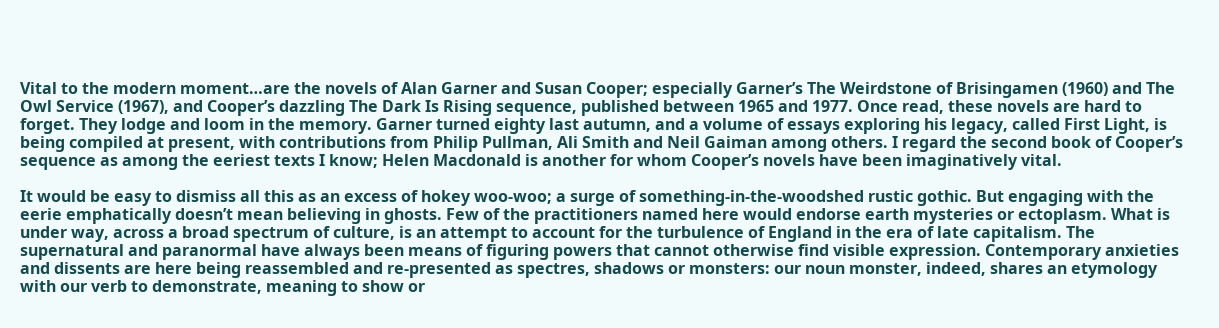Vital to the modern moment…are the novels of Alan Garner and Susan Cooper; especially Garner’s The Weirdstone of Brisingamen (1960) and The Owl Service (1967), and Cooper’s dazzling The Dark Is Rising sequence, published between 1965 and 1977. Once read, these novels are hard to forget. They lodge and loom in the memory. Garner turned eighty last autumn, and a volume of essays exploring his legacy, called First Light, is being compiled at present, with contributions from Philip Pullman, Ali Smith and Neil Gaiman among others. I regard the second book of Cooper’s sequence as among the eeriest texts I know; Helen Macdonald is another for whom Cooper’s novels have been imaginatively vital.

It would be easy to dismiss all this as an excess of hokey woo-woo; a surge of something-in-the-woodshed rustic gothic. But engaging with the eerie emphatically doesn’t mean believing in ghosts. Few of the practitioners named here would endorse earth mysteries or ectoplasm. What is under way, across a broad spectrum of culture, is an attempt to account for the turbulence of England in the era of late capitalism. The supernatural and paranormal have always been means of figuring powers that cannot otherwise find visible expression. Contemporary anxieties and dissents are here being reassembled and re-presented as spectres, shadows or monsters: our noun monster, indeed, shares an etymology with our verb to demonstrate, meaning to show or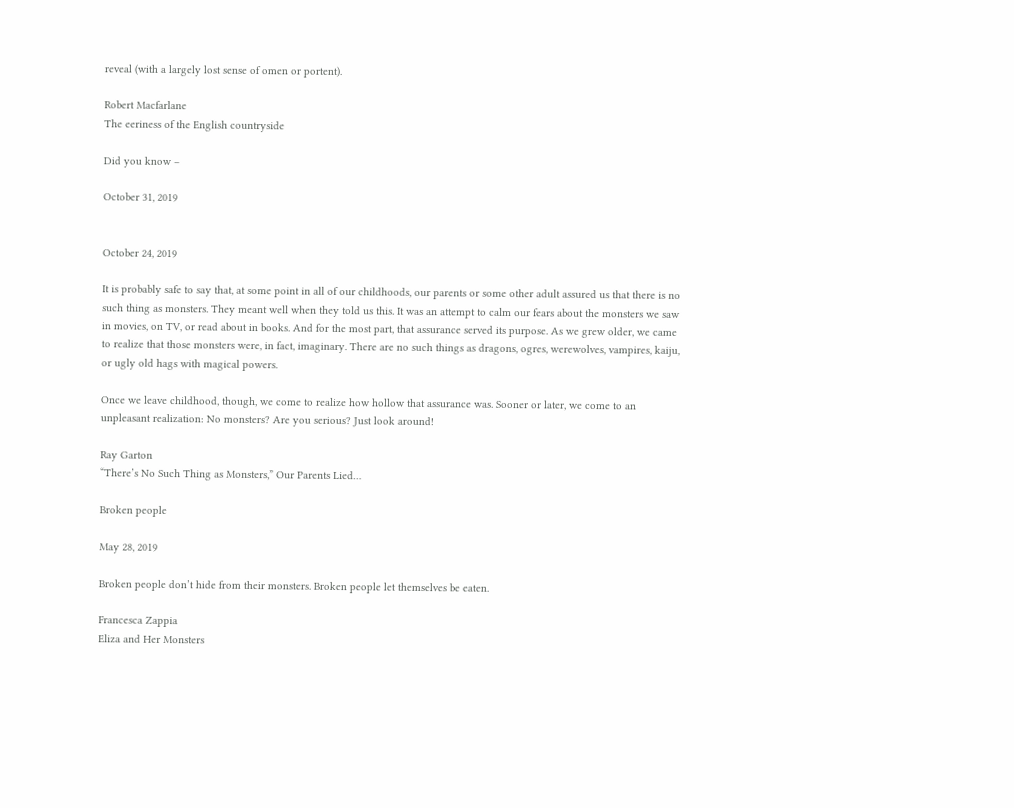reveal (with a largely lost sense of omen or portent).

Robert Macfarlane
The eeriness of the English countryside

Did you know –

October 31, 2019


October 24, 2019

It is probably safe to say that, at some point in all of our childhoods, our parents or some other adult assured us that there is no such thing as monsters. They meant well when they told us this. It was an attempt to calm our fears about the monsters we saw in movies, on TV, or read about in books. And for the most part, that assurance served its purpose. As we grew older, we came to realize that those monsters were, in fact, imaginary. There are no such things as dragons, ogres, werewolves, vampires, kaiju, or ugly old hags with magical powers.

Once we leave childhood, though, we come to realize how hollow that assurance was. Sooner or later, we come to an unpleasant realization: No monsters? Are you serious? Just look around!

Ray Garton
“There’s No Such Thing as Monsters,” Our Parents Lied…

Broken people

May 28, 2019

Broken people don’t hide from their monsters. Broken people let themselves be eaten.

Francesca Zappia
Eliza and Her Monsters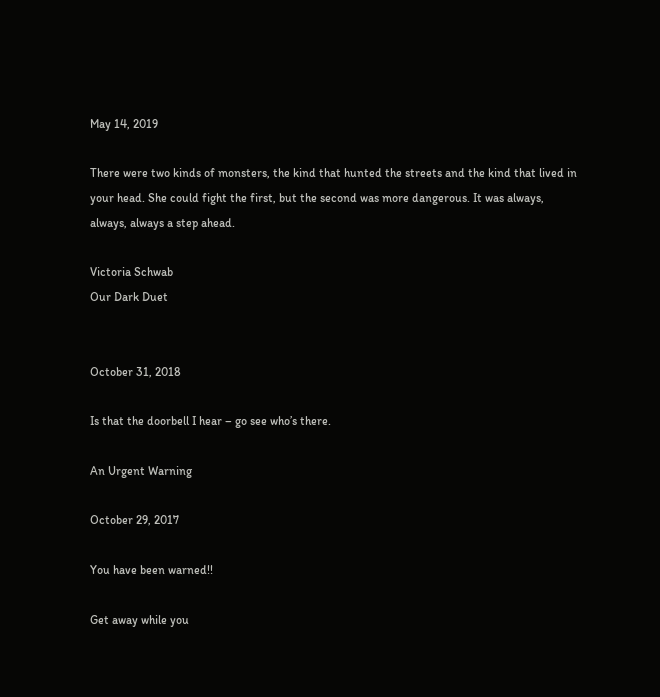May 14, 2019

There were two kinds of monsters, the kind that hunted the streets and the kind that lived in your head. She could fight the first, but the second was more dangerous. It was always, always, always a step ahead.

Victoria Schwab
Our Dark Duet


October 31, 2018

Is that the doorbell I hear – go see who’s there.

An Urgent Warning

October 29, 2017

You have been warned!!

Get away while you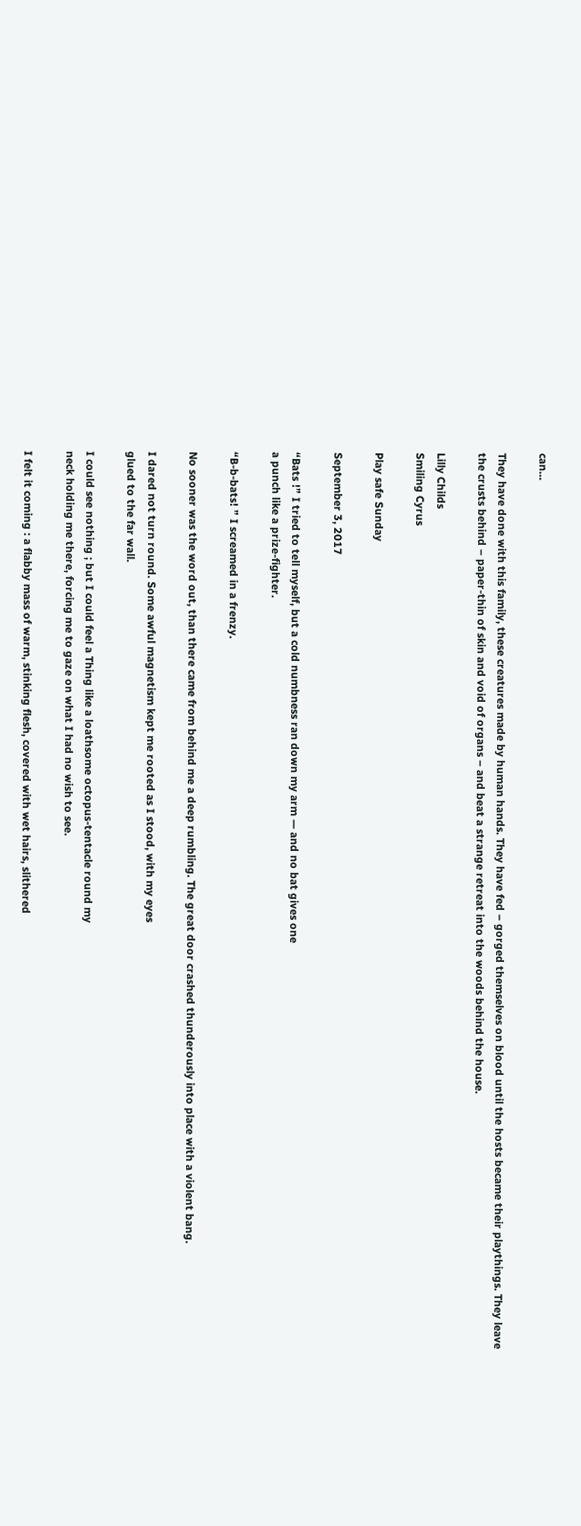can…

They have done with this family, these creatures made by human hands. They have fed – gorged themselves on blood until the hosts became their playthings. They leave the crusts behind – paper-thin of skin and void of organs – and beat a strange retreat into the woods behind the house.

Lilly Childs
Smiling Cyrus

Play safe Sunday

September 3, 2017

“Bats !” I tried to tell myself, but a cold numbness ran down my arm — and no bat gives one
a punch like a prize-fighter.

“B-b-bats! ” I screamed in a frenzy.

No sooner was the word out, than there came from behind me a deep rumbling. The great door crashed thunderously into place with a violent bang.

I dared not turn round. Some awful magnetism kept me rooted as I stood, with my eyes
glued to the far wall.

I could see nothing ; but I could feel a Thing like a loathsome octopus-tentacle round my
neck holding me there, forcing me to gaze on what I had no wish to see.

I felt it coming : a flabby mass of warm, stinking flesh, covered with wet hairs, slithered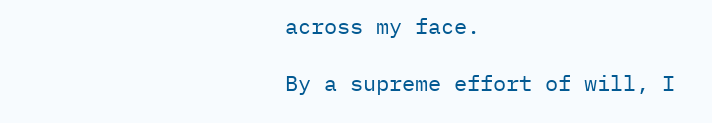across my face.

By a supreme effort of will, I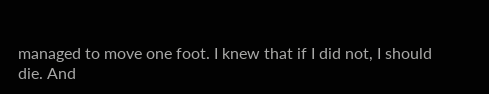managed to move one foot. I knew that if I did not, I should
die. And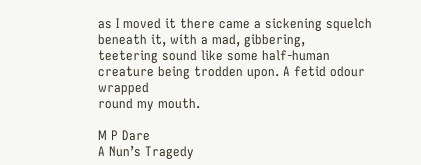as I moved it there came a sickening squelch beneath it, with a mad, gibbering,
teetering sound like some half-human creature being trodden upon. A fetid odour wrapped
round my mouth.

M P Dare
A Nun’s Tragedy